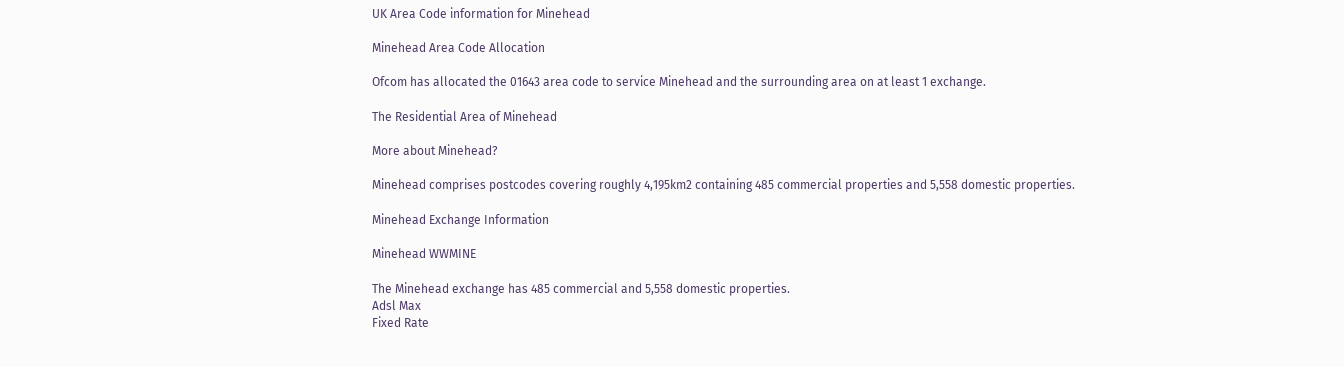UK Area Code information for Minehead

Minehead Area Code Allocation

Ofcom has allocated the 01643 area code to service Minehead and the surrounding area on at least 1 exchange.

The Residential Area of Minehead

More about Minehead?

Minehead comprises postcodes covering roughly 4,195km2 containing 485 commercial properties and 5,558 domestic properties.

Minehead Exchange Information

Minehead WWMINE

The Minehead exchange has 485 commercial and 5,558 domestic properties.
Adsl Max
Fixed Rate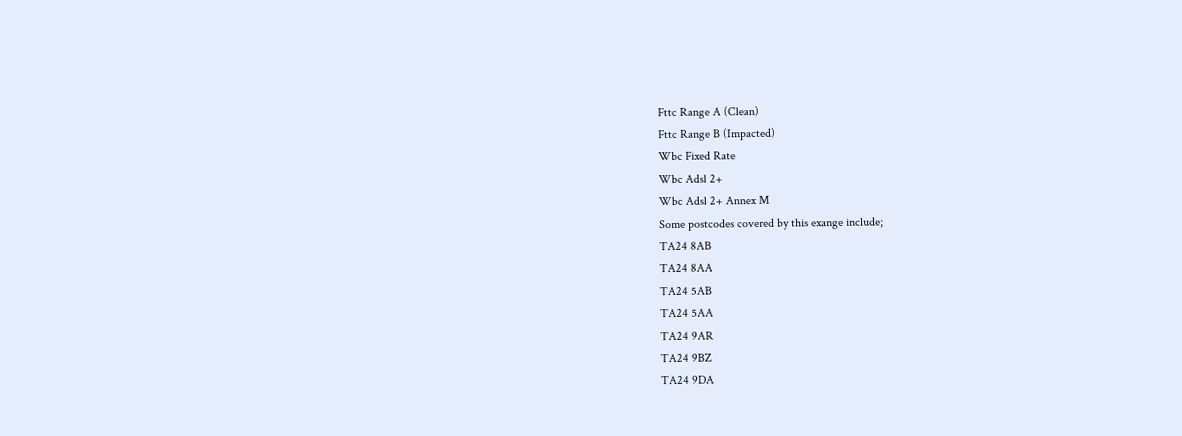Fttc Range A (Clean)
Fttc Range B (Impacted)
Wbc Fixed Rate
Wbc Adsl 2+
Wbc Adsl 2+ Annex M
Some postcodes covered by this exange include;
TA24 8AB
TA24 8AA
TA24 5AB
TA24 5AA
TA24 9AR
TA24 9BZ
TA24 9DA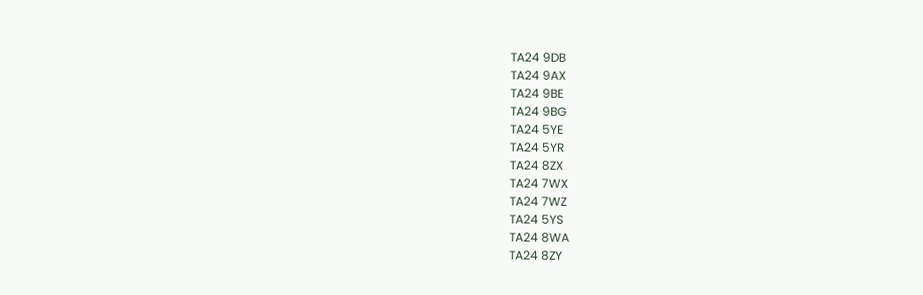TA24 9DB
TA24 9AX
TA24 9BE
TA24 9BG
TA24 5YE
TA24 5YR
TA24 8ZX
TA24 7WX
TA24 7WZ
TA24 5YS
TA24 8WA
TA24 8ZY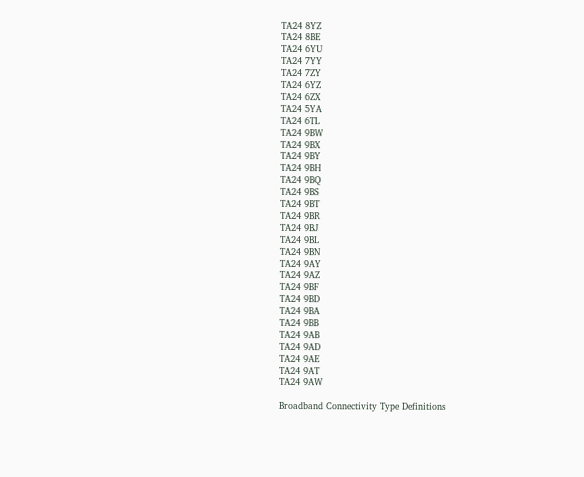TA24 8YZ
TA24 8BE
TA24 6YU
TA24 7YY
TA24 7ZY
TA24 6YZ
TA24 6ZX
TA24 5YA
TA24 6TL
TA24 9BW
TA24 9BX
TA24 9BY
TA24 9BH
TA24 9BQ
TA24 9BS
TA24 9BT
TA24 9BR
TA24 9BJ
TA24 9BL
TA24 9BN
TA24 9AY
TA24 9AZ
TA24 9BF
TA24 9BD
TA24 9BA
TA24 9BB
TA24 9AB
TA24 9AD
TA24 9AE
TA24 9AT
TA24 9AW

Broadband Connectivity Type Definitions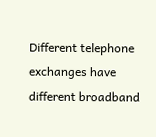Different telephone exchanges have different broadband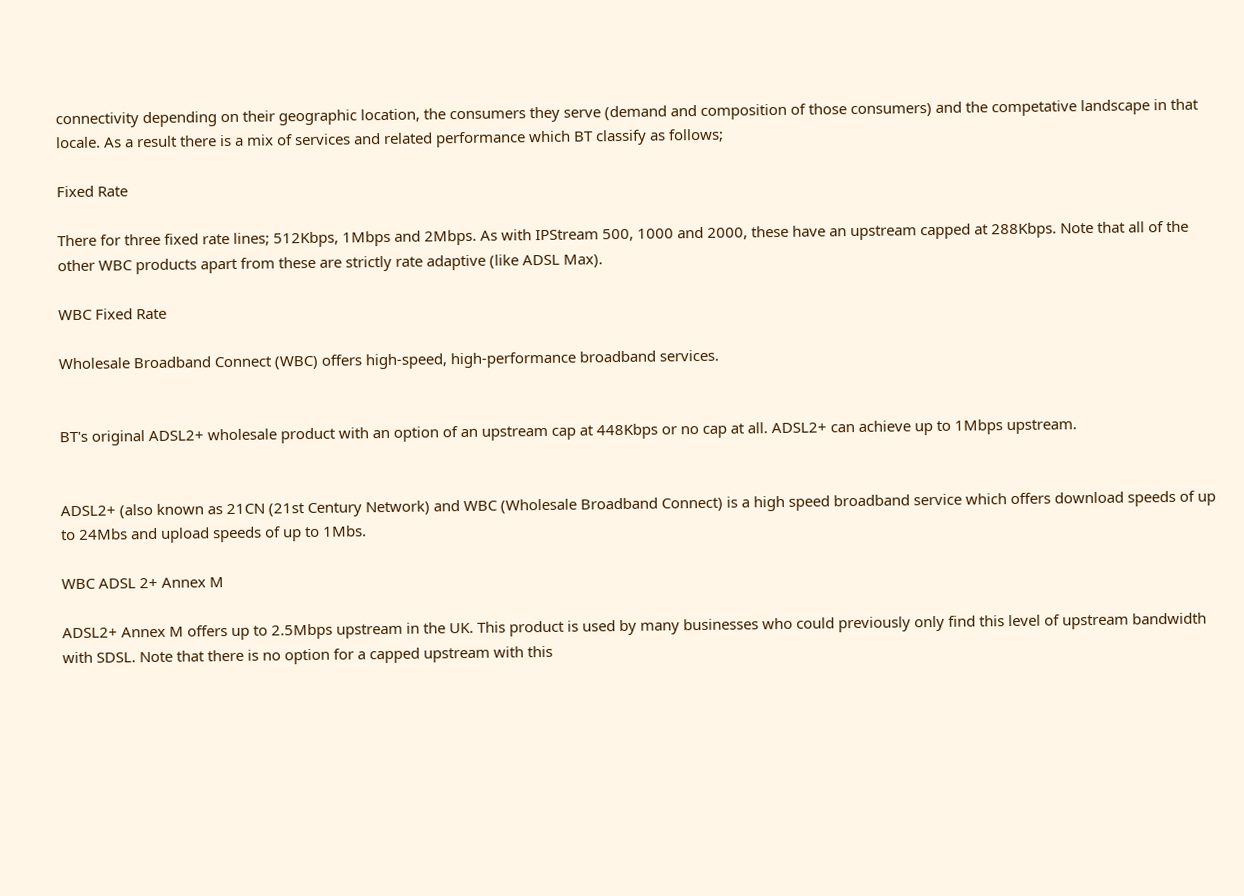connectivity depending on their geographic location, the consumers they serve (demand and composition of those consumers) and the competative landscape in that locale. As a result there is a mix of services and related performance which BT classify as follows;

Fixed Rate

There for three fixed rate lines; 512Kbps, 1Mbps and 2Mbps. As with IPStream 500, 1000 and 2000, these have an upstream capped at 288Kbps. Note that all of the other WBC products apart from these are strictly rate adaptive (like ADSL Max).

WBC Fixed Rate

Wholesale Broadband Connect (WBC) offers high-speed, high-performance broadband services.


BT's original ADSL2+ wholesale product with an option of an upstream cap at 448Kbps or no cap at all. ADSL2+ can achieve up to 1Mbps upstream.


ADSL2+ (also known as 21CN (21st Century Network) and WBC (Wholesale Broadband Connect) is a high speed broadband service which offers download speeds of up to 24Mbs and upload speeds of up to 1Mbs.

WBC ADSL 2+ Annex M

ADSL2+ Annex M offers up to 2.5Mbps upstream in the UK. This product is used by many businesses who could previously only find this level of upstream bandwidth with SDSL. Note that there is no option for a capped upstream with this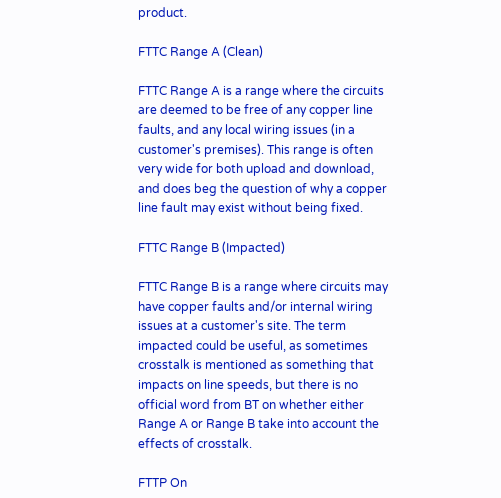product.

FTTC Range A (Clean)

FTTC Range A is a range where the circuits are deemed to be free of any copper line faults, and any local wiring issues (in a customer's premises). This range is often very wide for both upload and download, and does beg the question of why a copper line fault may exist without being fixed.

FTTC Range B (Impacted)

FTTC Range B is a range where circuits may have copper faults and/or internal wiring issues at a customer's site. The term impacted could be useful, as sometimes crosstalk is mentioned as something that impacts on line speeds, but there is no official word from BT on whether either Range A or Range B take into account the effects of crosstalk.

FTTP On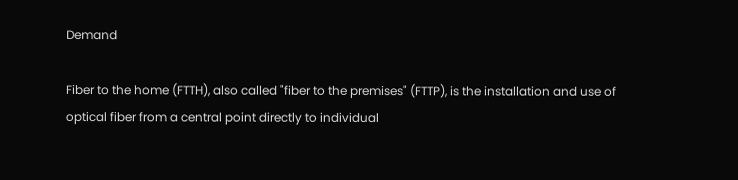Demand

Fiber to the home (FTTH), also called "fiber to the premises" (FTTP), is the installation and use of optical fiber from a central point directly to individual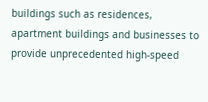buildings such as residences, apartment buildings and businesses to provide unprecedented high-speed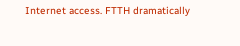Internet access. FTTH dramatically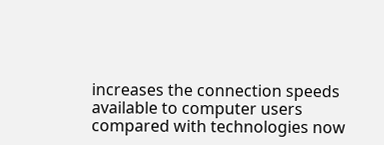increases the connection speeds available to computer users compared with technologies now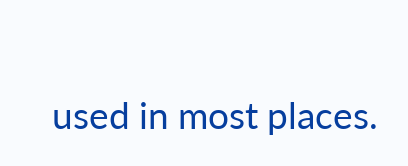used in most places.